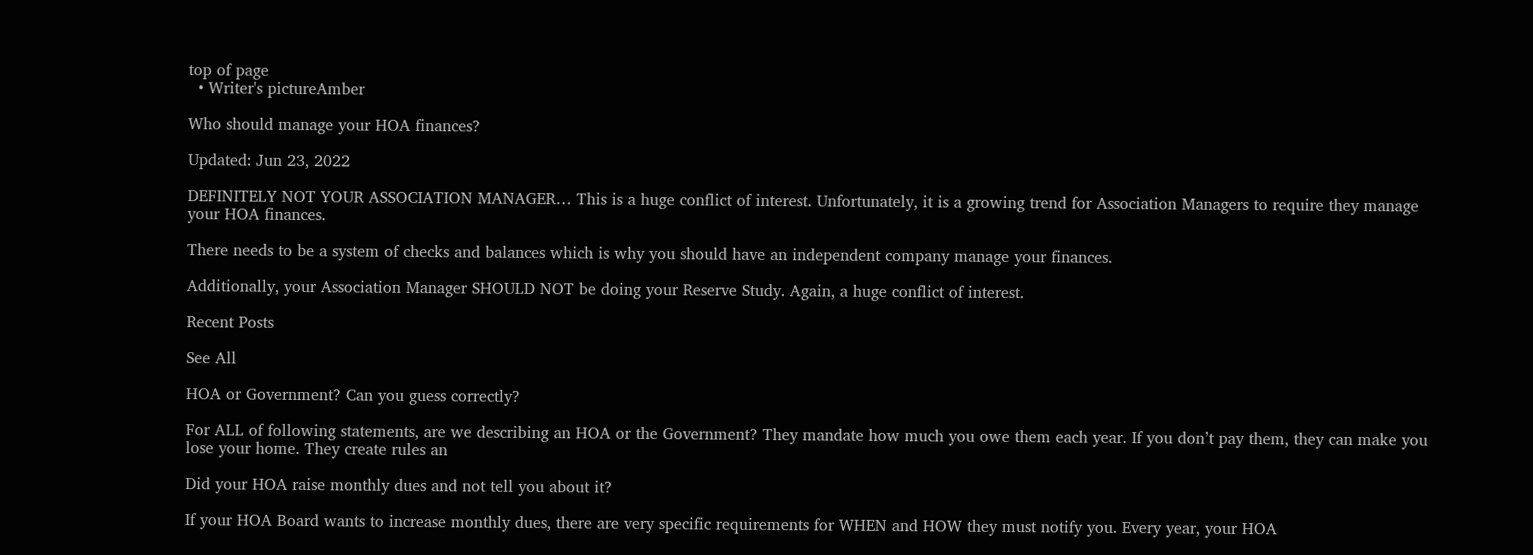top of page
  • Writer's pictureAmber

Who should manage your HOA finances?

Updated: Jun 23, 2022

DEFINITELY NOT YOUR ASSOCIATION MANAGER… This is a huge conflict of interest. Unfortunately, it is a growing trend for Association Managers to require they manage your HOA finances.

There needs to be a system of checks and balances which is why you should have an independent company manage your finances.

Additionally, your Association Manager SHOULD NOT be doing your Reserve Study. Again, a huge conflict of interest.

Recent Posts

See All

HOA or Government? Can you guess correctly?

For ALL of following statements, are we describing an HOA or the Government? They mandate how much you owe them each year. If you don’t pay them, they can make you lose your home. They create rules an

Did your HOA raise monthly dues and not tell you about it?

If your HOA Board wants to increase monthly dues, there are very specific requirements for WHEN and HOW they must notify you. Every year, your HOA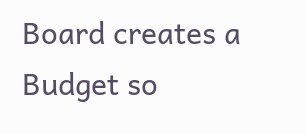Board creates a Budget so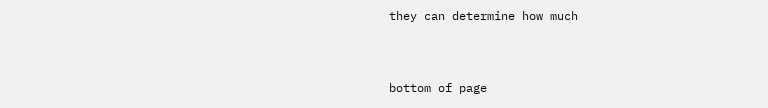they can determine how much


bottom of page